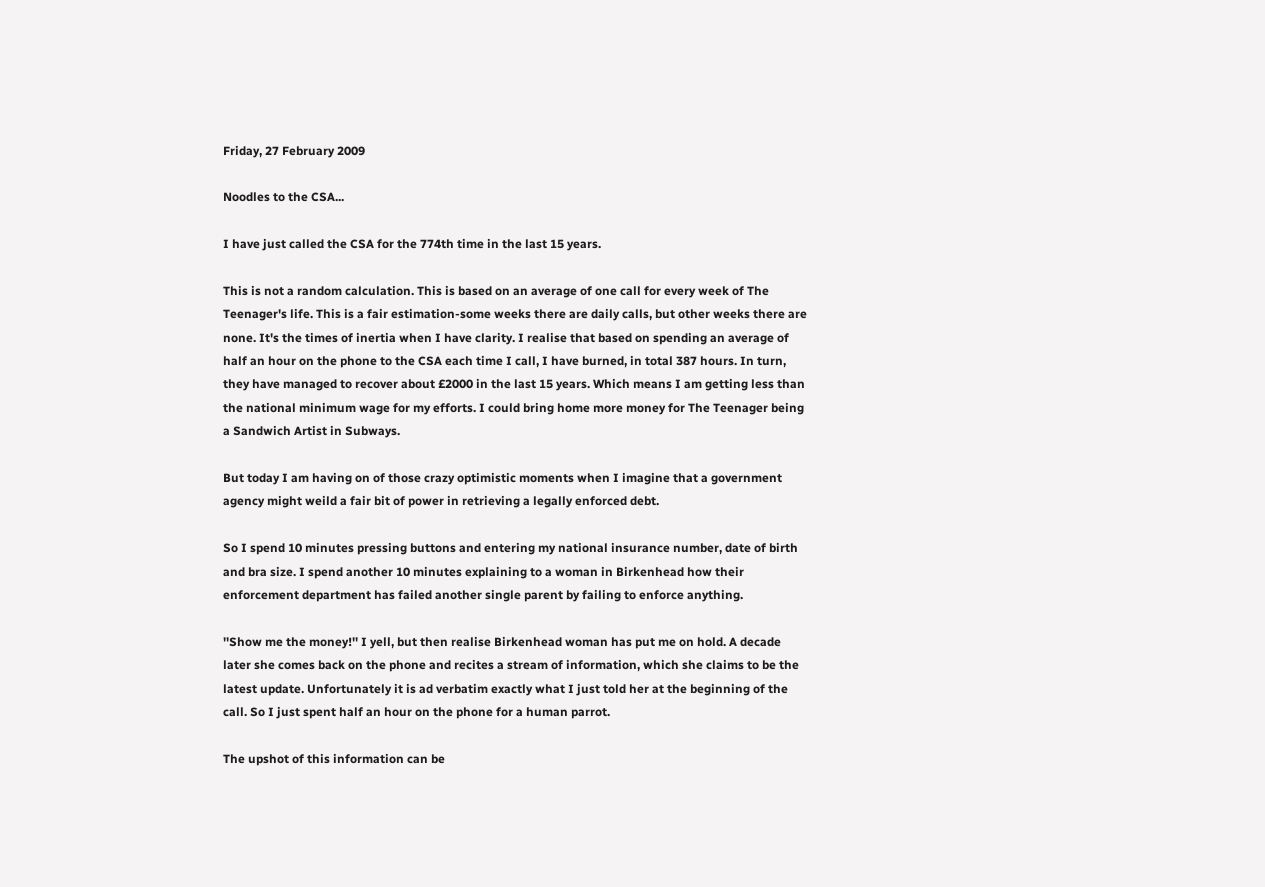Friday, 27 February 2009

Noodles to the CSA...

I have just called the CSA for the 774th time in the last 15 years.

This is not a random calculation. This is based on an average of one call for every week of The Teenager's life. This is a fair estimation-some weeks there are daily calls, but other weeks there are none. It's the times of inertia when I have clarity. I realise that based on spending an average of half an hour on the phone to the CSA each time I call, I have burned, in total 387 hours. In turn, they have managed to recover about £2000 in the last 15 years. Which means I am getting less than the national minimum wage for my efforts. I could bring home more money for The Teenager being a Sandwich Artist in Subways.

But today I am having on of those crazy optimistic moments when I imagine that a government agency might weild a fair bit of power in retrieving a legally enforced debt.

So I spend 10 minutes pressing buttons and entering my national insurance number, date of birth and bra size. I spend another 10 minutes explaining to a woman in Birkenhead how their enforcement department has failed another single parent by failing to enforce anything.

''Show me the money!'' I yell, but then realise Birkenhead woman has put me on hold. A decade later she comes back on the phone and recites a stream of information, which she claims to be the latest update. Unfortunately it is ad verbatim exactly what I just told her at the beginning of the call. So I just spent half an hour on the phone for a human parrot.

The upshot of this information can be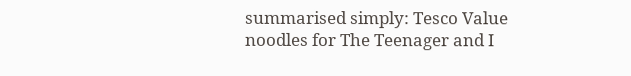summarised simply: Tesco Value noodles for The Teenager and I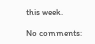this week.

No comments: